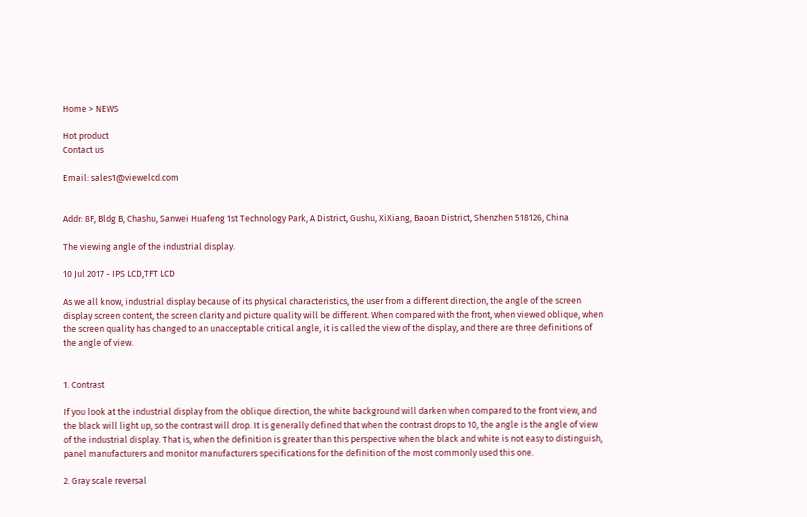Home > NEWS

Hot product
Contact us

Email: sales1@viewelcd.com


Addr: 8F, Bldg B, Chashu, Sanwei Huafeng 1st Technology Park, A District, Gushu, XiXiang, Baoan District, Shenzhen 518126, China

The viewing angle of the industrial display.

10 Jul 2017 - IPS LCD,TFT LCD

As we all know, industrial display because of its physical characteristics, the user from a different direction, the angle of the screen display screen content, the screen clarity and picture quality will be different. When compared with the front, when viewed oblique, when the screen quality has changed to an unacceptable critical angle, it is called the view of the display, and there are three definitions of the angle of view.


1. Contrast

If you look at the industrial display from the oblique direction, the white background will darken when compared to the front view, and the black will light up, so the contrast will drop. It is generally defined that when the contrast drops to 10, the angle is the angle of view of the industrial display. That is, when the definition is greater than this perspective when the black and white is not easy to distinguish, panel manufacturers and monitor manufacturers specifications for the definition of the most commonly used this one.

2. Gray scale reversal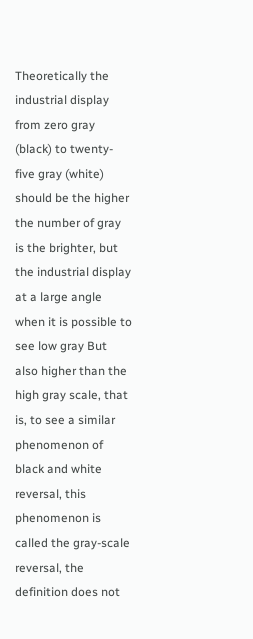Theoretically the industrial display from zero gray (black) to twenty-five gray (white) should be the higher the number of gray is the brighter, but the industrial display at a large angle when it is possible to see low gray But also higher than the high gray scale, that is, to see a similar phenomenon of black and white reversal, this phenomenon is called the gray-scale reversal, the definition does not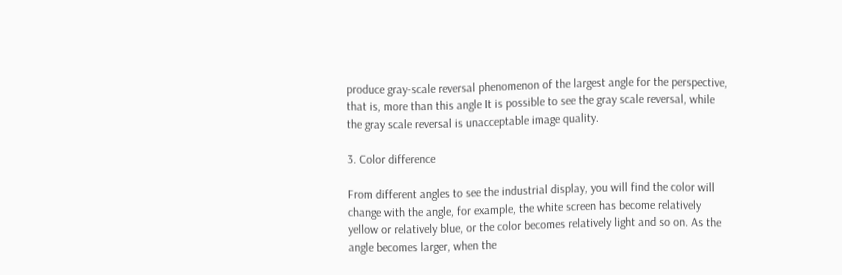produce gray-scale reversal phenomenon of the largest angle for the perspective, that is, more than this angle It is possible to see the gray scale reversal, while the gray scale reversal is unacceptable image quality.

3. Color difference

From different angles to see the industrial display, you will find the color will change with the angle, for example, the white screen has become relatively yellow or relatively blue, or the color becomes relatively light and so on. As the angle becomes larger, when the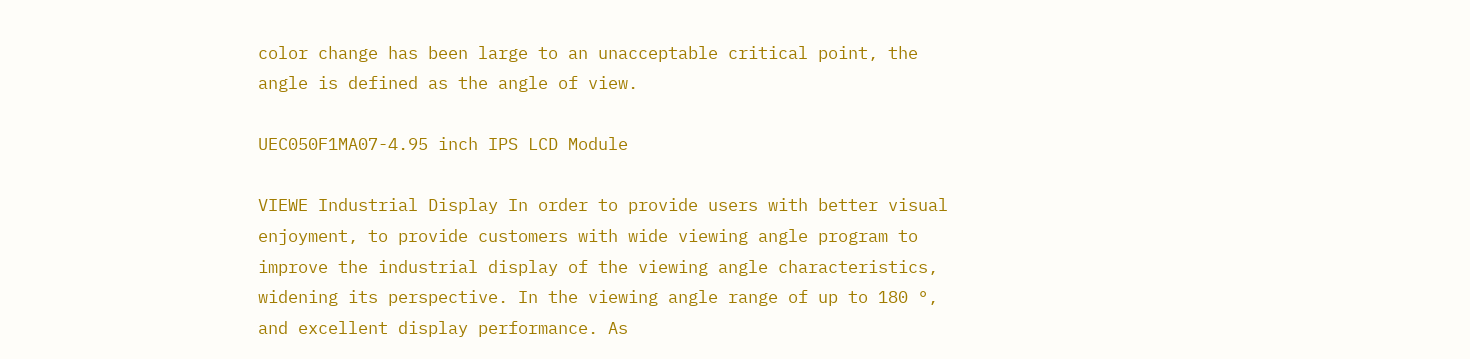color change has been large to an unacceptable critical point, the angle is defined as the angle of view.

UEC050F1MA07-4.95 inch IPS LCD Module

VIEWE Industrial Display In order to provide users with better visual enjoyment, to provide customers with wide viewing angle program to improve the industrial display of the viewing angle characteristics, widening its perspective. In the viewing angle range of up to 180 °, and excellent display performance. As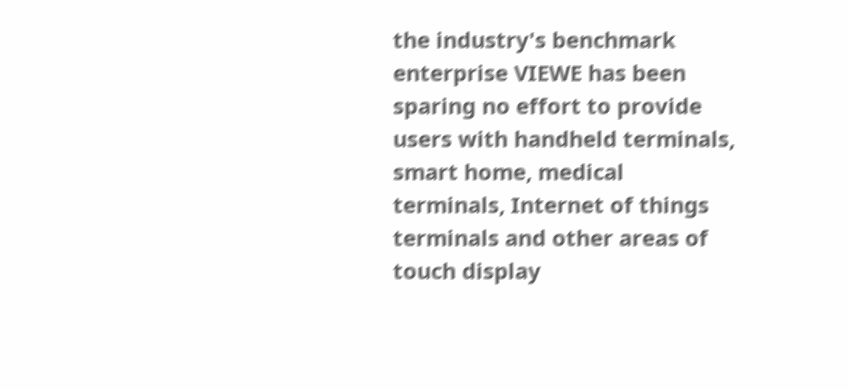the industry's benchmark enterprise VIEWE has been sparing no effort to provide users with handheld terminals, smart home, medical terminals, Internet of things terminals and other areas of touch display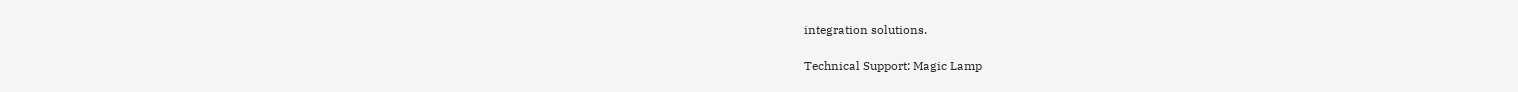integration solutions.

Technical Support: Magic Lamp